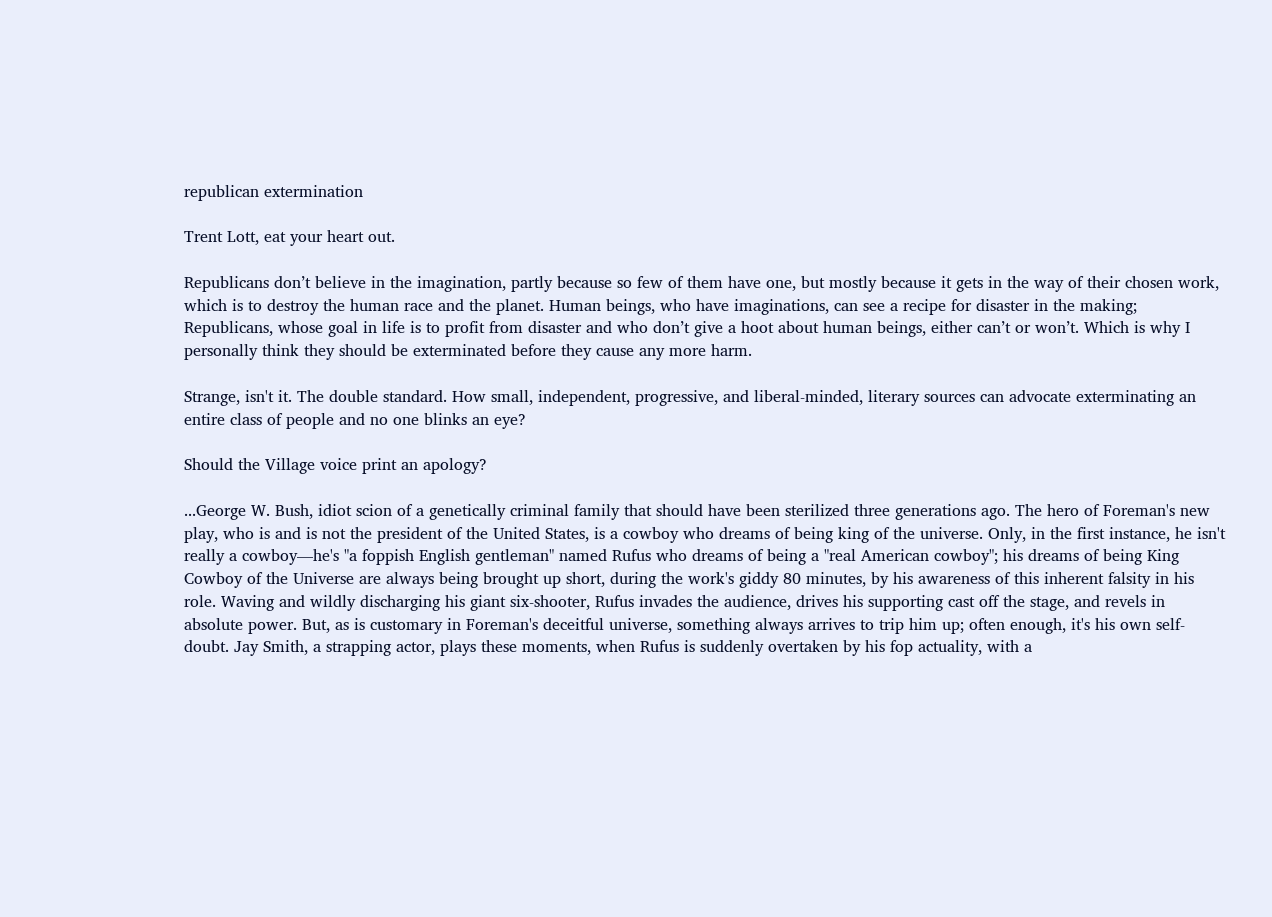republican extermination

Trent Lott, eat your heart out.

Republicans don’t believe in the imagination, partly because so few of them have one, but mostly because it gets in the way of their chosen work, which is to destroy the human race and the planet. Human beings, who have imaginations, can see a recipe for disaster in the making; Republicans, whose goal in life is to profit from disaster and who don’t give a hoot about human beings, either can’t or won’t. Which is why I personally think they should be exterminated before they cause any more harm.

Strange, isn't it. The double standard. How small, independent, progressive, and liberal-minded, literary sources can advocate exterminating an entire class of people and no one blinks an eye?

Should the Village voice print an apology?

...George W. Bush, idiot scion of a genetically criminal family that should have been sterilized three generations ago. The hero of Foreman's new play, who is and is not the president of the United States, is a cowboy who dreams of being king of the universe. Only, in the first instance, he isn't really a cowboy—he's "a foppish English gentleman" named Rufus who dreams of being a "real American cowboy"; his dreams of being King Cowboy of the Universe are always being brought up short, during the work's giddy 80 minutes, by his awareness of this inherent falsity in his role. Waving and wildly discharging his giant six-shooter, Rufus invades the audience, drives his supporting cast off the stage, and revels in absolute power. But, as is customary in Foreman's deceitful universe, something always arrives to trip him up; often enough, it's his own self-doubt. Jay Smith, a strapping actor, plays these moments, when Rufus is suddenly overtaken by his fop actuality, with a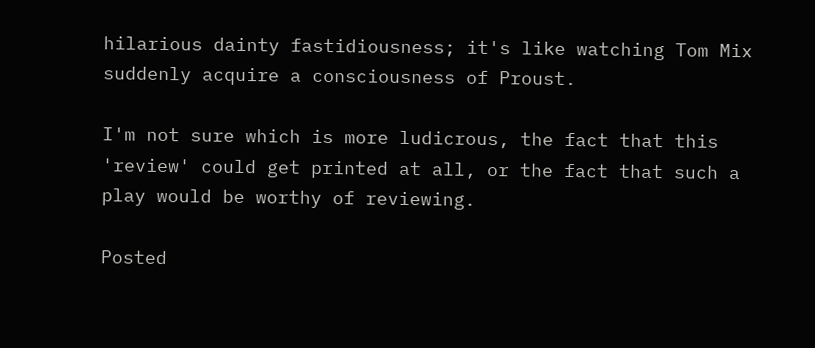hilarious dainty fastidiousness; it's like watching Tom Mix suddenly acquire a consciousness of Proust.

I'm not sure which is more ludicrous, the fact that this 'review' could get printed at all, or the fact that such a play would be worthy of reviewing.

Posted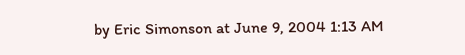by Eric Simonson at June 9, 2004 1:13 AM